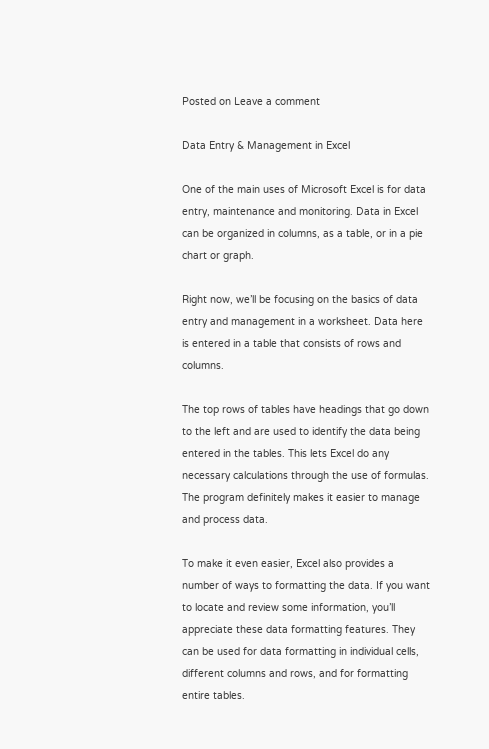Posted on Leave a comment

Data Entry & Management in Excel

One of the main uses of Microsoft Excel is for data entry, maintenance and monitoring. Data in Excel can be organized in columns, as a table, or in a pie chart or graph.

Right now, we’ll be focusing on the basics of data entry and management in a worksheet. Data here is entered in a table that consists of rows and columns.

The top rows of tables have headings that go down to the left and are used to identify the data being entered in the tables. This lets Excel do any necessary calculations through the use of formulas. The program definitely makes it easier to manage and process data.

To make it even easier, Excel also provides a number of ways to formatting the data. If you want to locate and review some information, you’ll appreciate these data formatting features. They can be used for data formatting in individual cells, different columns and rows, and for formatting entire tables.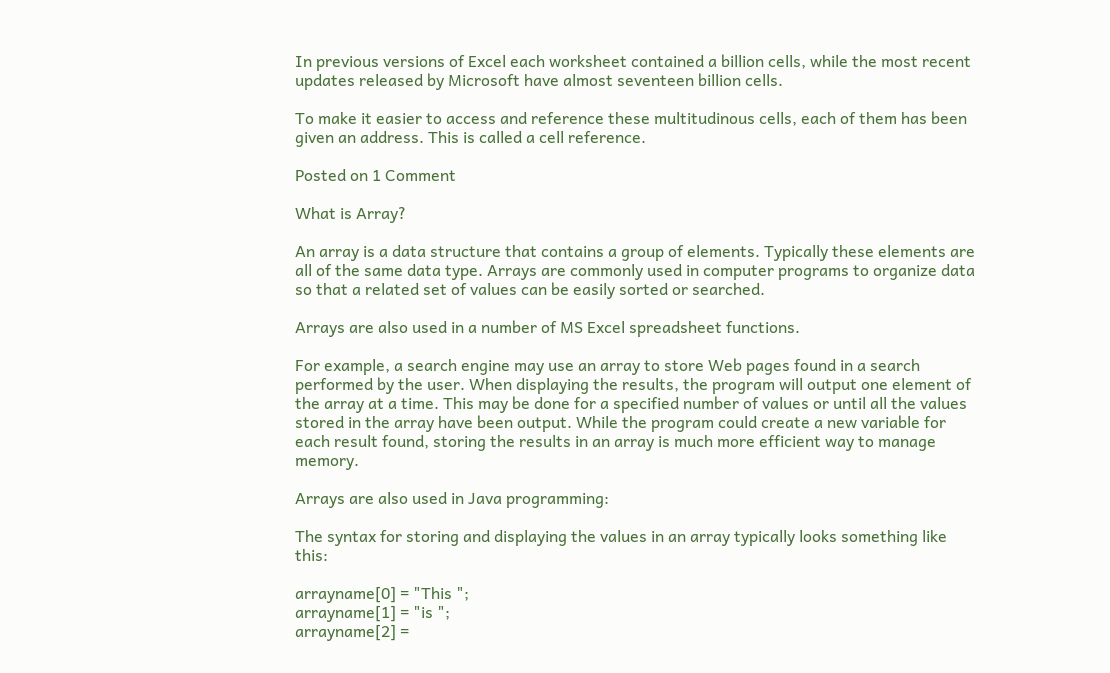In previous versions of Excel each worksheet contained a billion cells, while the most recent updates released by Microsoft have almost seventeen billion cells.

To make it easier to access and reference these multitudinous cells, each of them has been given an address. This is called a cell reference.

Posted on 1 Comment

What is Array?

An array is a data structure that contains a group of elements. Typically these elements are all of the same data type. Arrays are commonly used in computer programs to organize data so that a related set of values can be easily sorted or searched.

Arrays are also used in a number of MS Excel spreadsheet functions.

For example, a search engine may use an array to store Web pages found in a search performed by the user. When displaying the results, the program will output one element of the array at a time. This may be done for a specified number of values or until all the values stored in the array have been output. While the program could create a new variable for each result found, storing the results in an array is much more efficient way to manage memory.

Arrays are also used in Java programming:

The syntax for storing and displaying the values in an array typically looks something like this:

arrayname[0] = "This ";
arrayname[1] = "is ";
arrayname[2] =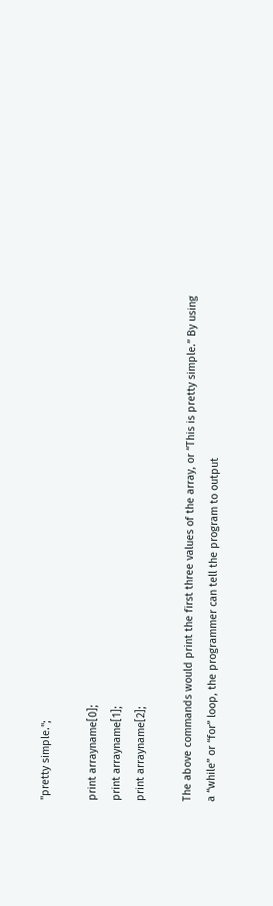"pretty simple.";

print arrayname[0];
print arrayname[1];
print arrayname[2];

The above commands would print the first three values of the array, or “This is pretty simple.” By using a “while” or “for” loop, the programmer can tell the program to output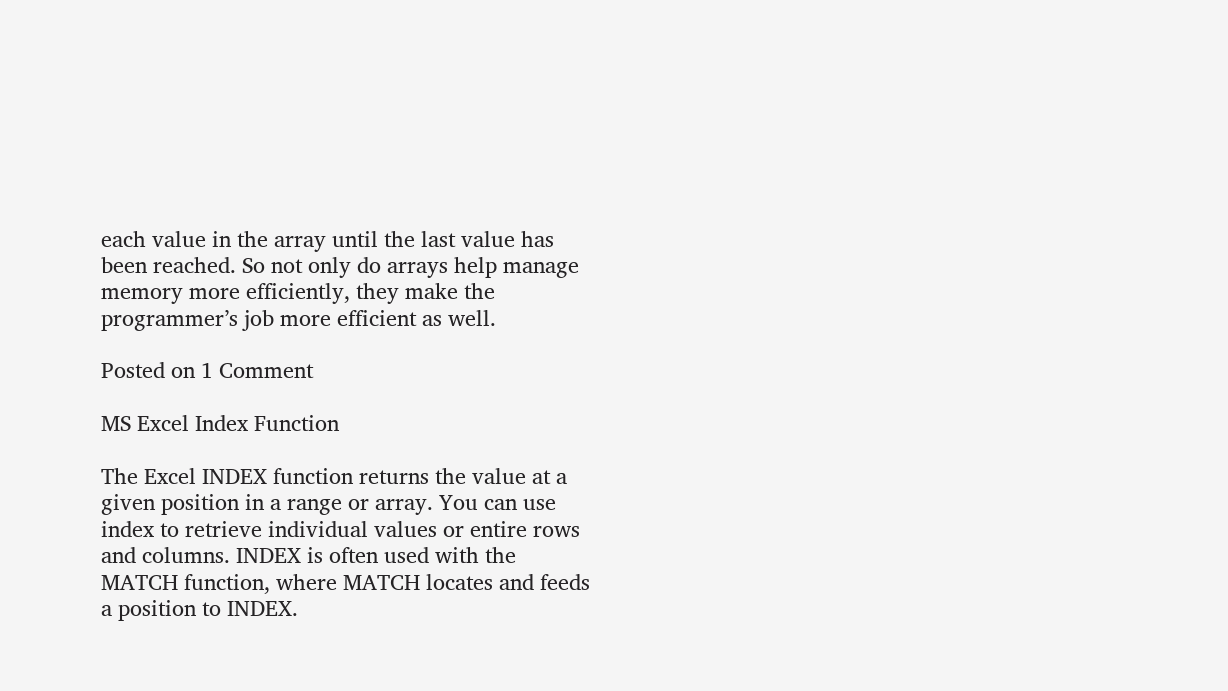each value in the array until the last value has been reached. So not only do arrays help manage memory more efficiently, they make the programmer’s job more efficient as well.

Posted on 1 Comment

MS Excel Index Function

The Excel INDEX function returns the value at a given position in a range or array. You can use index to retrieve individual values or entire rows and columns. INDEX is often used with the MATCH function, where MATCH locates and feeds a position to INDEX.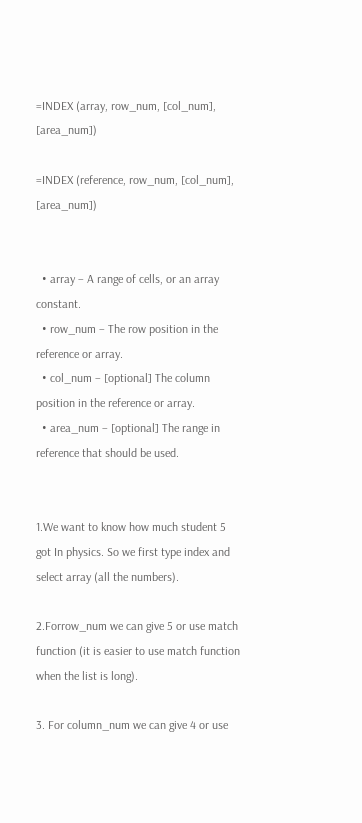=INDEX (array, row_num, [col_num], [area_num])

=INDEX (reference, row_num, [col_num], [area_num])


  • array – A range of cells, or an array constant.
  • row_num – The row position in the reference or array.
  • col_num – [optional] The column position in the reference or array.
  • area_num – [optional] The range in reference that should be used.


1.We want to know how much student 5 got In physics. So we first type index and select array (all the numbers).

2.Forrow_num we can give 5 or use match function (it is easier to use match function when the list is long).

3. For column_num we can give 4 or use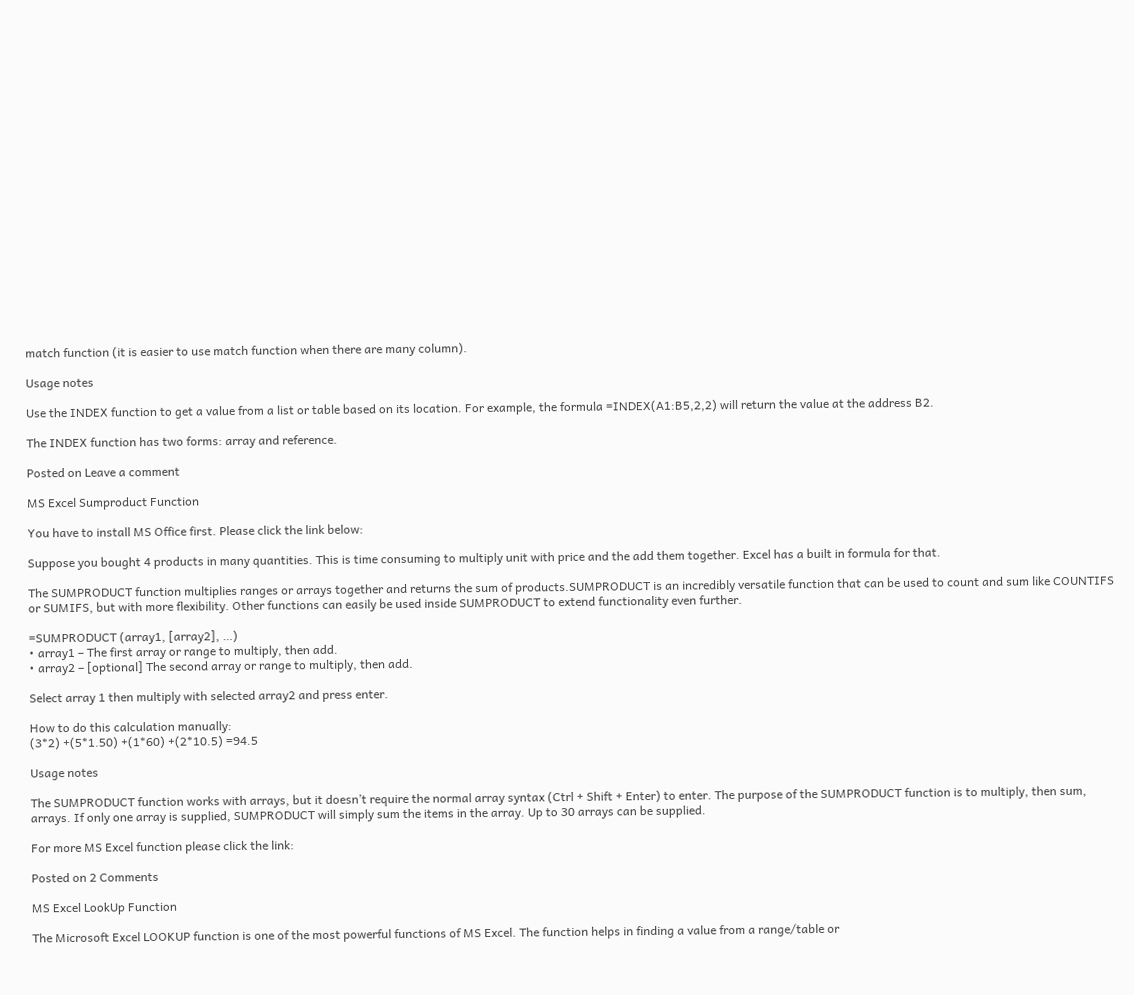match function (it is easier to use match function when there are many column).

Usage notes

Use the INDEX function to get a value from a list or table based on its location. For example, the formula =INDEX(A1:B5,2,2) will return the value at the address B2.

The INDEX function has two forms: array and reference.

Posted on Leave a comment

MS Excel Sumproduct Function

You have to install MS Office first. Please click the link below:

Suppose you bought 4 products in many quantities. This is time consuming to multiply unit with price and the add them together. Excel has a built in formula for that.

The SUMPRODUCT function multiplies ranges or arrays together and returns the sum of products.SUMPRODUCT is an incredibly versatile function that can be used to count and sum like COUNTIFS or SUMIFS, but with more flexibility. Other functions can easily be used inside SUMPRODUCT to extend functionality even further.

=SUMPRODUCT (array1, [array2], …)
• array1 – The first array or range to multiply, then add.
• array2 – [optional] The second array or range to multiply, then add.

Select array 1 then multiply with selected array2 and press enter.

How to do this calculation manually:
(3*2) +(5*1.50) +(1*60) +(2*10.5) =94.5

Usage notes

The SUMPRODUCT function works with arrays, but it doesn’t require the normal array syntax (Ctrl + Shift + Enter) to enter. The purpose of the SUMPRODUCT function is to multiply, then sum, arrays. If only one array is supplied, SUMPRODUCT will simply sum the items in the array. Up to 30 arrays can be supplied.

For more MS Excel function please click the link:

Posted on 2 Comments

MS Excel LookUp Function

The Microsoft Excel LOOKUP function is one of the most powerful functions of MS Excel. The function helps in finding a value from a range/table or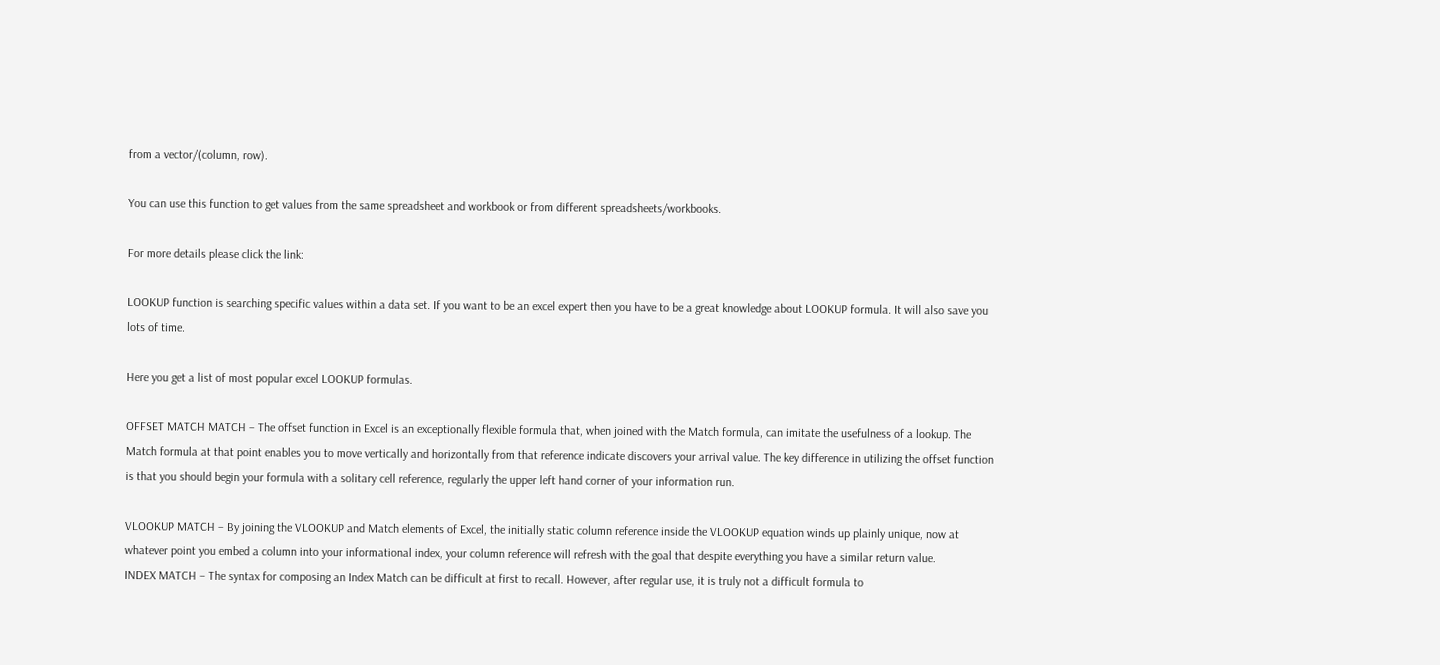from a vector/(column, row).

You can use this function to get values from the same spreadsheet and workbook or from different spreadsheets/workbooks.

For more details please click the link:

LOOKUP function is searching specific values within a data set. If you want to be an excel expert then you have to be a great knowledge about LOOKUP formula. It will also save you lots of time.

Here you get a list of most popular excel LOOKUP formulas.

OFFSET MATCH MATCH – The offset function in Excel is an exceptionally flexible formula that, when joined with the Match formula, can imitate the usefulness of a lookup. The Match formula at that point enables you to move vertically and horizontally from that reference indicate discovers your arrival value. The key difference in utilizing the offset function is that you should begin your formula with a solitary cell reference, regularly the upper left hand corner of your information run.

VLOOKUP MATCH – By joining the VLOOKUP and Match elements of Excel, the initially static column reference inside the VLOOKUP equation winds up plainly unique, now at whatever point you embed a column into your informational index, your column reference will refresh with the goal that despite everything you have a similar return value.
INDEX MATCH – The syntax for composing an Index Match can be difficult at first to recall. However, after regular use, it is truly not a difficult formula to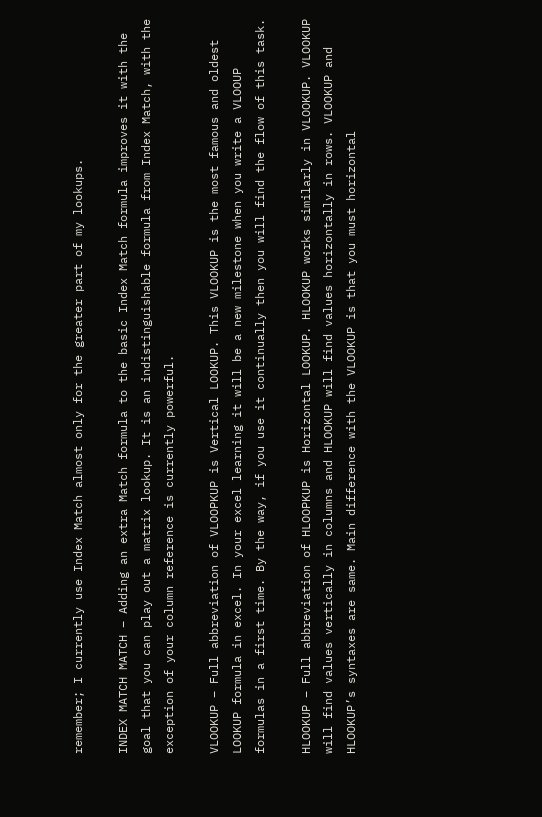remember; I currently use Index Match almost only for the greater part of my lookups.

INDEX MATCH MATCH – Adding an extra Match formula to the basic Index Match formula improves it with the goal that you can play out a matrix lookup. It is an indistinguishable formula from Index Match, with the exception of your column reference is currently powerful.

VLOOKUP – Full abbreviation of VLOOPKUP is Vertical LOOKUP. This VLOOKUP is the most famous and oldest LOOKUP formula in excel. In your excel learning it will be a new milestone when you write a VLOOUP formulas in a first time. By the way, if you use it continually then you will find the flow of this task.

HLOOKUP – Full abbreviation of HLOOPKUP is Horizontal LOOKUP. HLOOKUP works similarly in VLOOKUP. VLOOKUP will find values vertically in columns and HLOOKUP will find values horizontally in rows. VLOOKUP and HLOOKUP’s syntaxes are same. Main difference with the VLOOKUP is that you must horizontal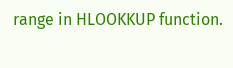range in HLOOKKUP function.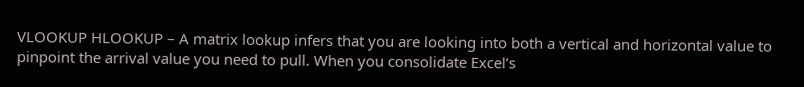VLOOKUP HLOOKUP – A matrix lookup infers that you are looking into both a vertical and horizontal value to pinpoint the arrival value you need to pull. When you consolidate Excel’s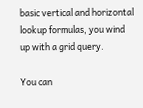basic vertical and horizontal lookup formulas, you wind up with a grid query.

You can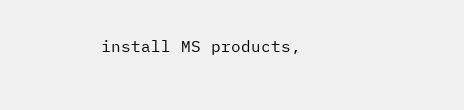install MS products,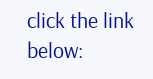click the link below: